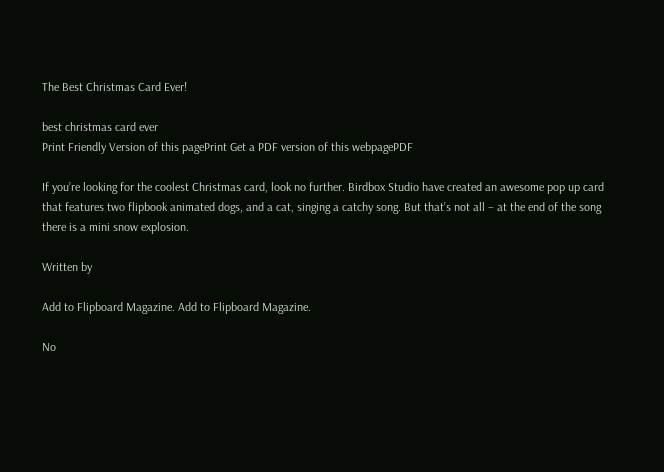The Best Christmas Card Ever!

best christmas card ever
Print Friendly Version of this pagePrint Get a PDF version of this webpagePDF

If you’re looking for the coolest Christmas card, look no further. Birdbox Studio have created an awesome pop up card that features two flipbook animated dogs, and a cat, singing a catchy song. But that’s not all – at the end of the song there is a mini snow explosion.

Written by

Add to Flipboard Magazine. Add to Flipboard Magazine.

No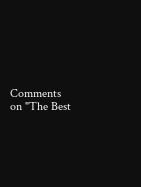Comments on "The Best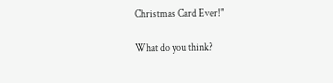Christmas Card Ever!"

What do you think?